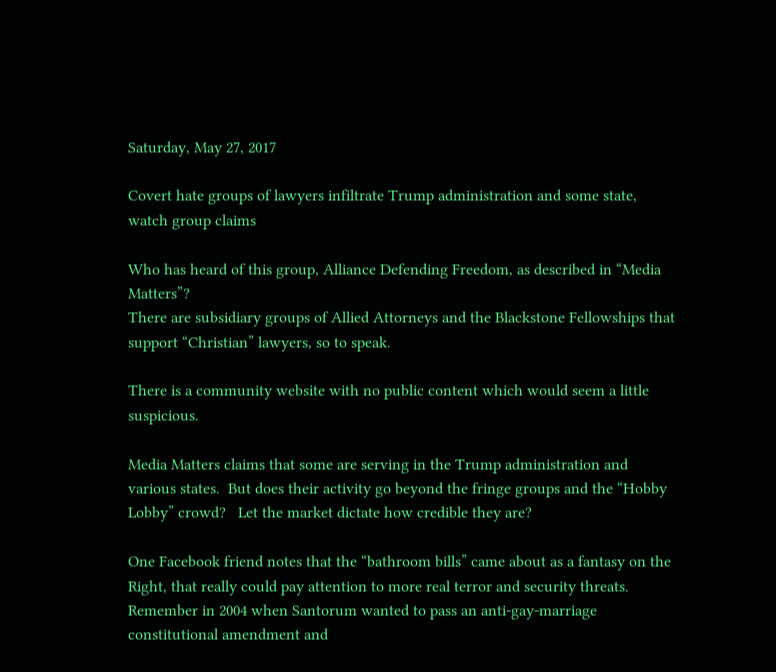Saturday, May 27, 2017

Covert hate groups of lawyers infiltrate Trump administration and some state, watch group claims

Who has heard of this group, Alliance Defending Freedom, as described in “Media Matters”?
There are subsidiary groups of Allied Attorneys and the Blackstone Fellowships that support “Christian” lawyers, so to speak.

There is a community website with no public content which would seem a little suspicious.

Media Matters claims that some are serving in the Trump administration and various states.  But does their activity go beyond the fringe groups and the “Hobby Lobby” crowd?   Let the market dictate how credible they are?

One Facebook friend notes that the “bathroom bills” came about as a fantasy on the Right, that really could pay attention to more real terror and security threats.  Remember in 2004 when Santorum wanted to pass an anti-gay-marriage constitutional amendment and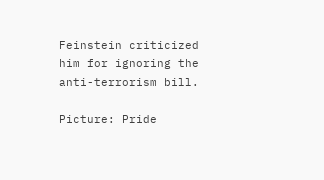Feinstein criticized him for ignoring the anti-terrorism bill.

Picture: Pride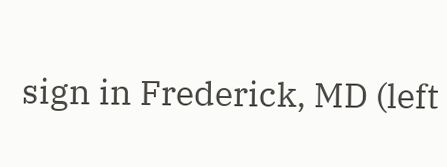sign in Frederick, MD (left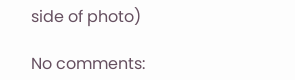side of photo)

No comments: